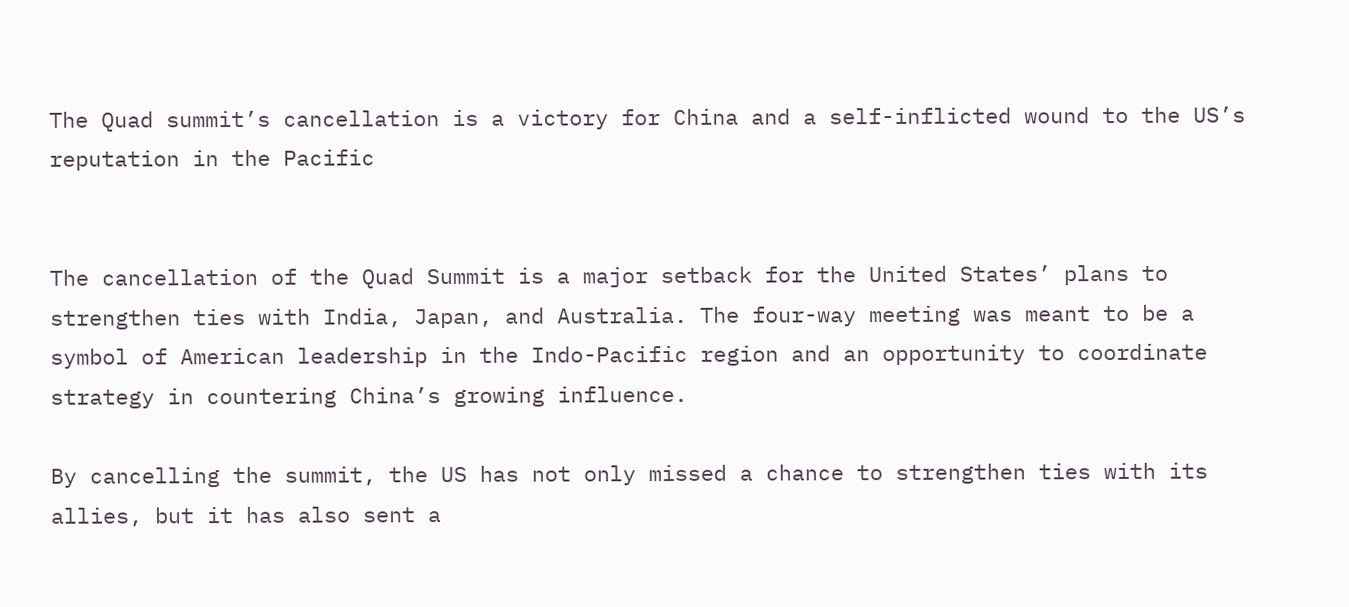The Quad summit’s cancellation is a victory for China and a self-inflicted wound to the US’s reputation in the Pacific


The cancellation of the Quad Summit is a major setback for the United States’ plans to strengthen ties with India, Japan, and Australia. The four-way meeting was meant to be a symbol of American leadership in the Indo-Pacific region and an opportunity to coordinate strategy in countering China’s growing influence.

By cancelling the summit, the US has not only missed a chance to strengthen ties with its allies, but it has also sent a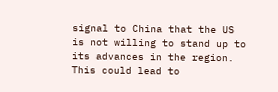signal to China that the US is not willing to stand up to its advances in the region. This could lead to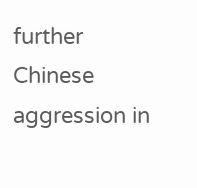further Chinese aggression in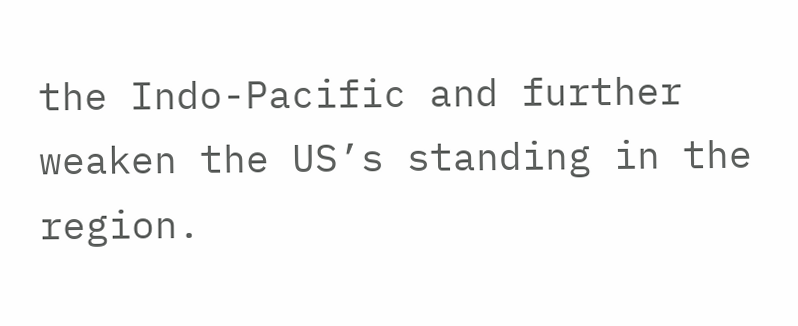the Indo-Pacific and further weaken the US’s standing in the region.